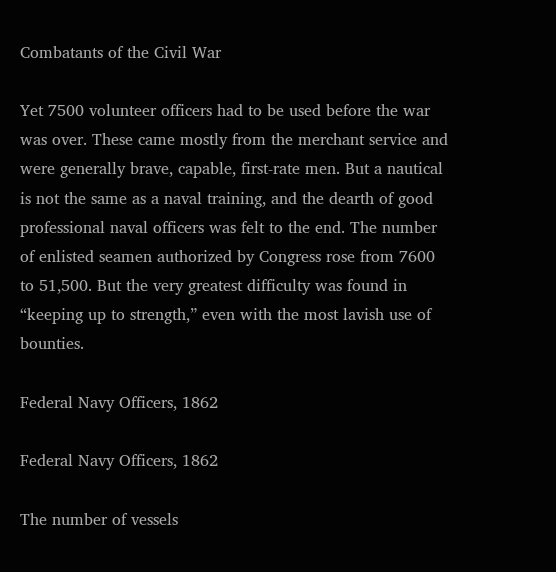Combatants of the Civil War

Yet 7500 volunteer officers had to be used before the war was over. These came mostly from the merchant service and were generally brave, capable, first-rate men. But a nautical is not the same as a naval training, and the dearth of good professional naval officers was felt to the end. The number of enlisted seamen authorized by Congress rose from 7600 to 51,500. But the very greatest difficulty was found in “keeping up to strength,” even with the most lavish use of bounties.

Federal Navy Officers, 1862

Federal Navy Officers, 1862

The number of vessels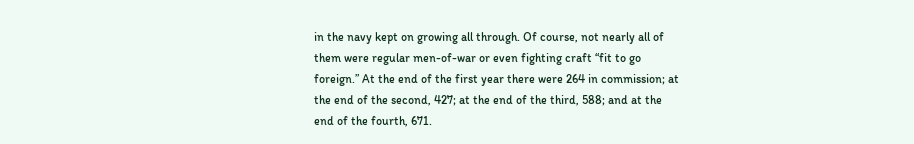in the navy kept on growing all through. Of course, not nearly all of them were regular men-of-war or even fighting craft “fit to go foreign.” At the end of the first year there were 264 in commission; at the end of the second, 427; at the end of the third, 588; and at the end of the fourth, 671.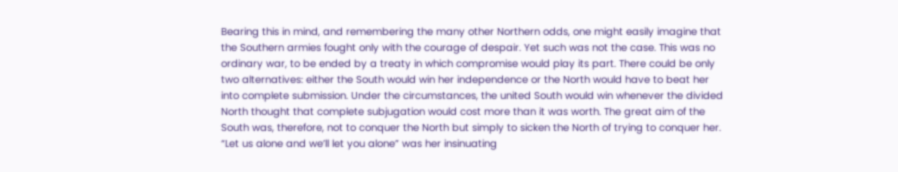Bearing this in mind, and remembering the many other Northern odds, one might easily imagine that the Southern armies fought only with the courage of despair. Yet such was not the case. This was no ordinary war, to be ended by a treaty in which compromise would play its part. There could be only two alternatives: either the South would win her independence or the North would have to beat her into complete submission. Under the circumstances, the united South would win whenever the divided North thought that complete subjugation would cost more than it was worth. The great aim of the South was, therefore, not to conquer the North but simply to sicken the North of trying to conquer her. “Let us alone and we’ll let you alone” was her insinuating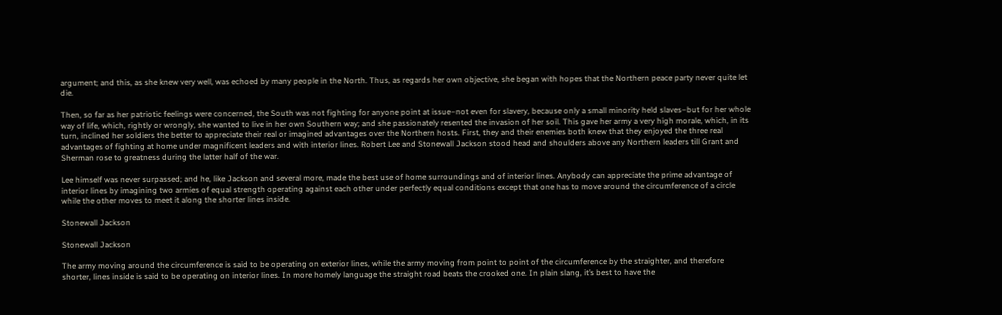argument; and this, as she knew very well, was echoed by many people in the North. Thus, as regards her own objective, she began with hopes that the Northern peace party never quite let die.

Then, so far as her patriotic feelings were concerned, the South was not fighting for anyone point at issue–not even for slavery, because only a small minority held slaves–but for her whole way of life, which, rightly or wrongly, she wanted to live in her own Southern way; and she passionately resented the invasion of her soil. This gave her army a very high morale, which, in its turn, inclined her soldiers the better to appreciate their real or imagined advantages over the Northern hosts. First, they and their enemies both knew that they enjoyed the three real advantages of fighting at home under magnificent leaders and with interior lines. Robert Lee and Stonewall Jackson stood head and shoulders above any Northern leaders till Grant and Sherman rose to greatness during the latter half of the war.

Lee himself was never surpassed; and he, like Jackson and several more, made the best use of home surroundings and of interior lines. Anybody can appreciate the prime advantage of interior lines by imagining two armies of equal strength operating against each other under perfectly equal conditions except that one has to move around the circumference of a circle while the other moves to meet it along the shorter lines inside.

Stonewall Jackson

Stonewall Jackson

The army moving around the circumference is said to be operating on exterior lines, while the army moving from point to point of the circumference by the straighter, and therefore shorter, lines inside is said to be operating on interior lines. In more homely language the straight road beats the crooked one. In plain slang, it’s best to have the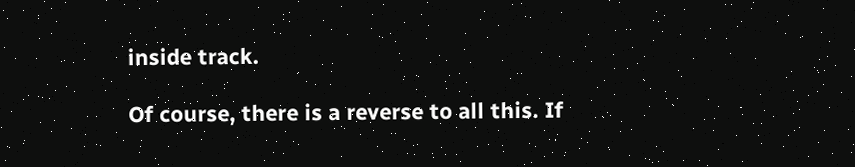inside track.

Of course, there is a reverse to all this. If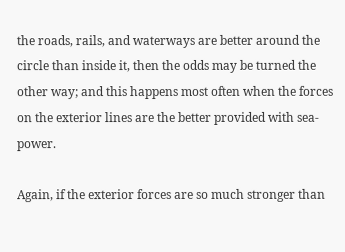the roads, rails, and waterways are better around the circle than inside it, then the odds may be turned the other way; and this happens most often when the forces on the exterior lines are the better provided with sea-power.

Again, if the exterior forces are so much stronger than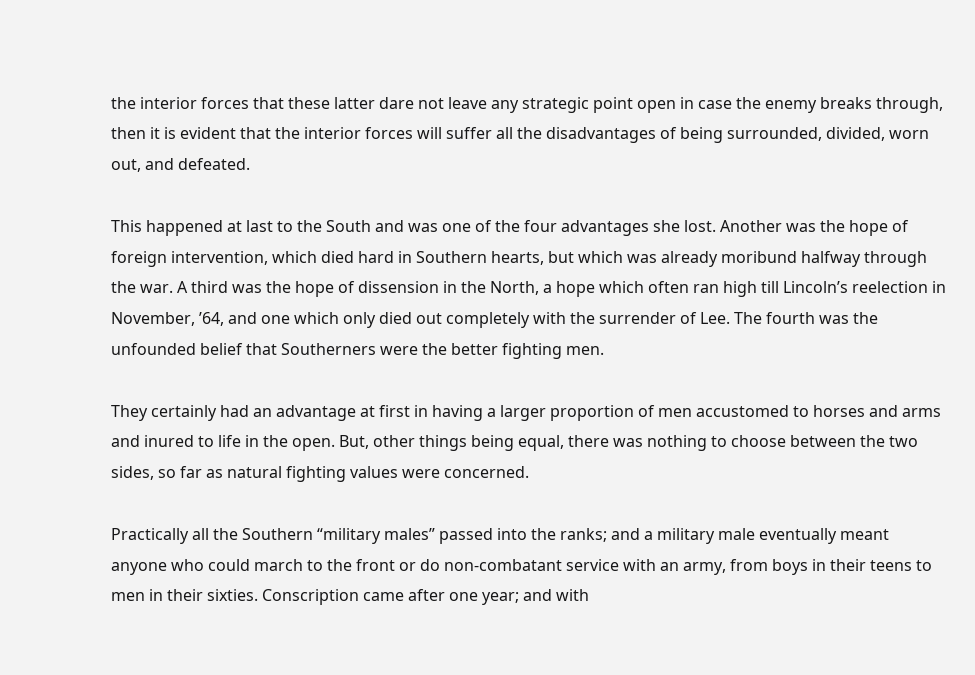the interior forces that these latter dare not leave any strategic point open in case the enemy breaks through, then it is evident that the interior forces will suffer all the disadvantages of being surrounded, divided, worn out, and defeated.

This happened at last to the South and was one of the four advantages she lost. Another was the hope of foreign intervention, which died hard in Southern hearts, but which was already moribund halfway through the war. A third was the hope of dissension in the North, a hope which often ran high till Lincoln’s reelection in November, ’64, and one which only died out completely with the surrender of Lee. The fourth was the unfounded belief that Southerners were the better fighting men.

They certainly had an advantage at first in having a larger proportion of men accustomed to horses and arms and inured to life in the open. But, other things being equal, there was nothing to choose between the two sides, so far as natural fighting values were concerned.

Practically all the Southern “military males” passed into the ranks; and a military male eventually meant anyone who could march to the front or do non-combatant service with an army, from boys in their teens to men in their sixties. Conscription came after one year; and with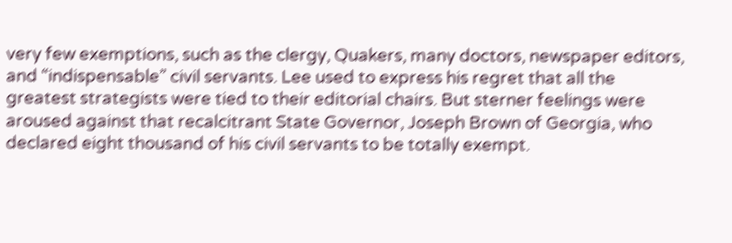very few exemptions, such as the clergy, Quakers, many doctors, newspaper editors, and “indispensable” civil servants. Lee used to express his regret that all the greatest strategists were tied to their editorial chairs. But sterner feelings were aroused against that recalcitrant State Governor, Joseph Brown of Georgia, who declared eight thousand of his civil servants to be totally exempt.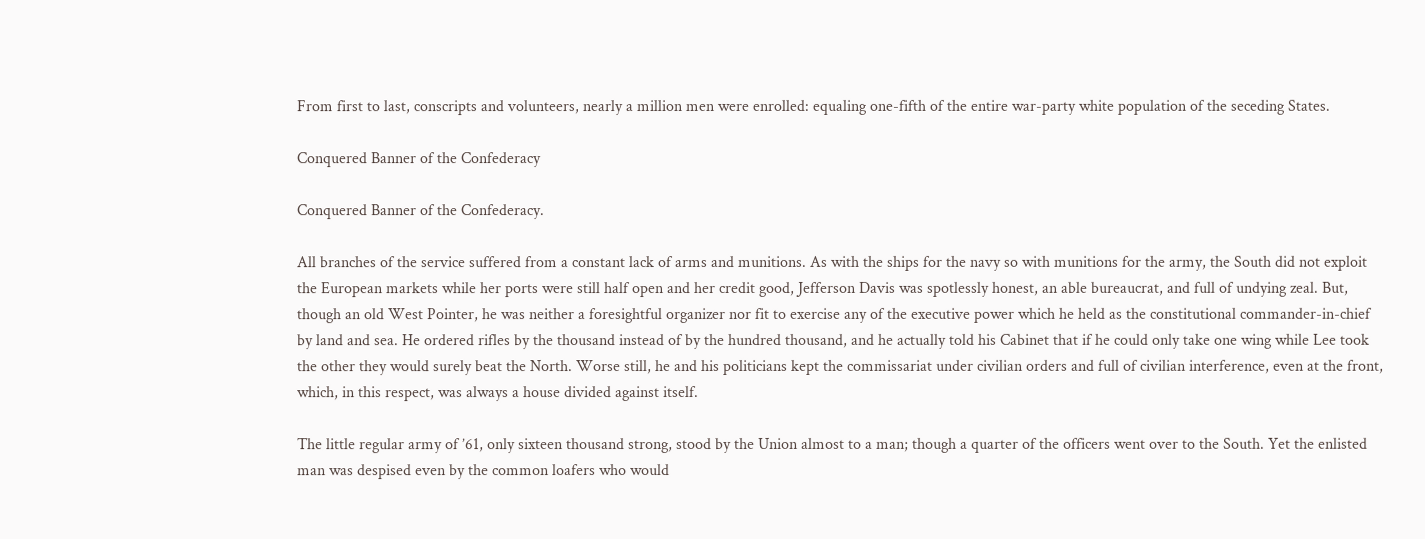From first to last, conscripts and volunteers, nearly a million men were enrolled: equaling one-fifth of the entire war-party white population of the seceding States.

Conquered Banner of the Confederacy

Conquered Banner of the Confederacy.

All branches of the service suffered from a constant lack of arms and munitions. As with the ships for the navy so with munitions for the army, the South did not exploit the European markets while her ports were still half open and her credit good, Jefferson Davis was spotlessly honest, an able bureaucrat, and full of undying zeal. But, though an old West Pointer, he was neither a foresightful organizer nor fit to exercise any of the executive power which he held as the constitutional commander-in-chief by land and sea. He ordered rifles by the thousand instead of by the hundred thousand, and he actually told his Cabinet that if he could only take one wing while Lee took the other they would surely beat the North. Worse still, he and his politicians kept the commissariat under civilian orders and full of civilian interference, even at the front, which, in this respect, was always a house divided against itself.

The little regular army of ’61, only sixteen thousand strong, stood by the Union almost to a man; though a quarter of the officers went over to the South. Yet the enlisted man was despised even by the common loafers who would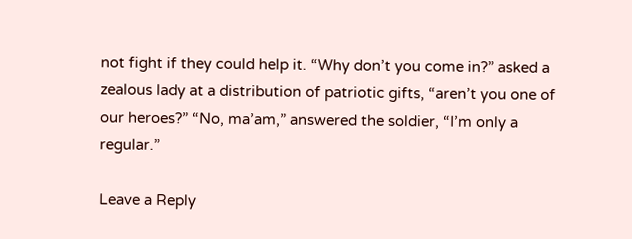not fight if they could help it. “Why don’t you come in?” asked a zealous lady at a distribution of patriotic gifts, “aren’t you one of our heroes?” “No, ma’am,” answered the soldier, “I’m only a regular.”

Leave a Reply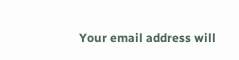Your email address will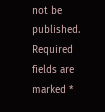not be published. Required fields are marked *